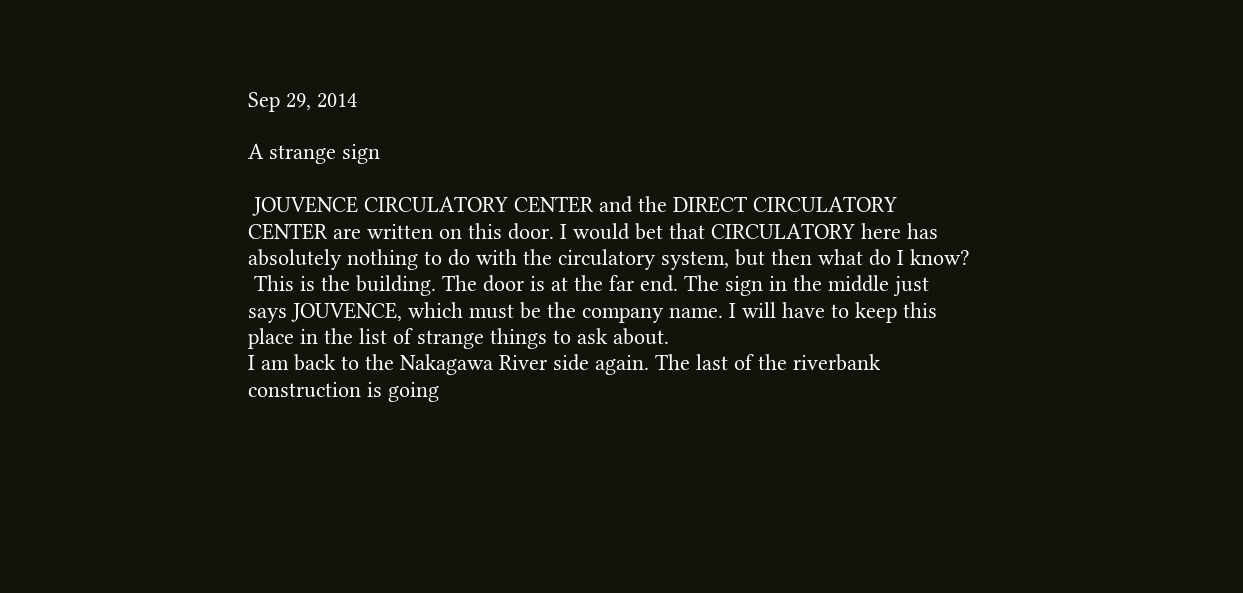Sep 29, 2014

A strange sign

 JOUVENCE CIRCULATORY CENTER and the DIRECT CIRCULATORY CENTER are written on this door. I would bet that CIRCULATORY here has absolutely nothing to do with the circulatory system, but then what do I know?
 This is the building. The door is at the far end. The sign in the middle just says JOUVENCE, which must be the company name. I will have to keep this place in the list of strange things to ask about.
I am back to the Nakagawa River side again. The last of the riverbank construction is going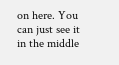on here. You can just see it in the middle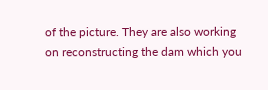of the picture. They are also working on reconstructing the dam which you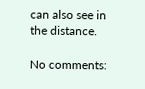can also see in the distance.

No comments: